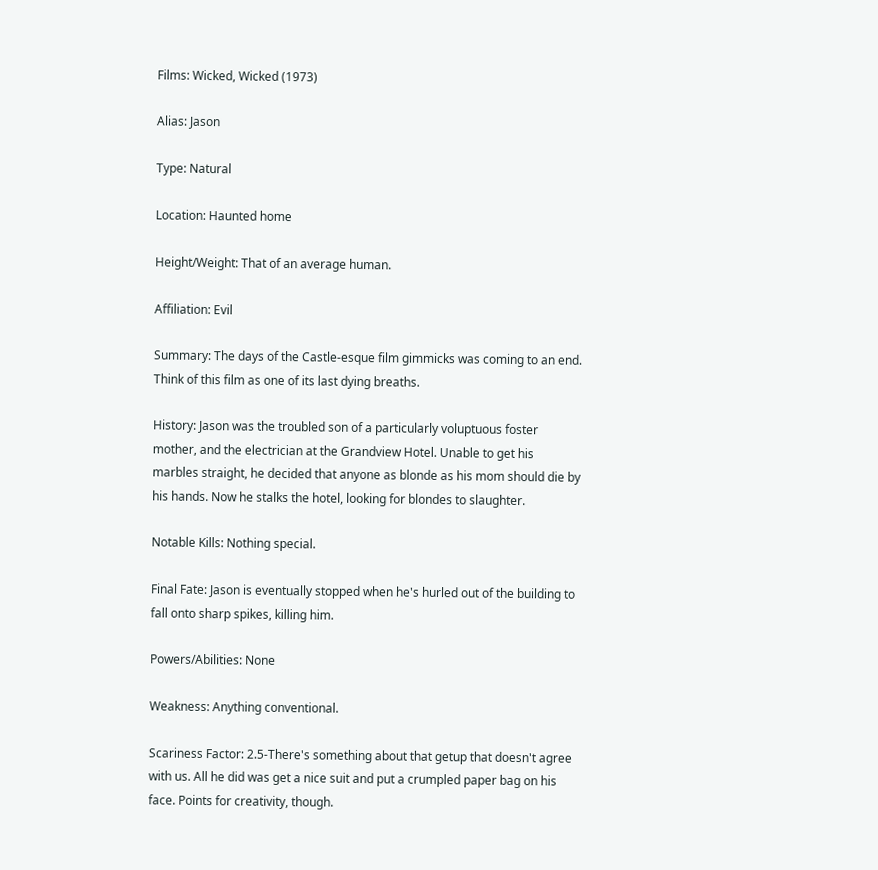Films: Wicked, Wicked (1973)

Alias: Jason

Type: Natural

Location: Haunted home

Height/Weight: That of an average human.

Affiliation: Evil

Summary: The days of the Castle-esque film gimmicks was coming to an end. Think of this film as one of its last dying breaths.

History: Jason was the troubled son of a particularly voluptuous foster mother, and the electrician at the Grandview Hotel. Unable to get his marbles straight, he decided that anyone as blonde as his mom should die by his hands. Now he stalks the hotel, looking for blondes to slaughter.

Notable Kills: Nothing special.

Final Fate: Jason is eventually stopped when he's hurled out of the building to fall onto sharp spikes, killing him.

Powers/Abilities: None

Weakness: Anything conventional.

Scariness Factor: 2.5-There's something about that getup that doesn't agree with us. All he did was get a nice suit and put a crumpled paper bag on his face. Points for creativity, though.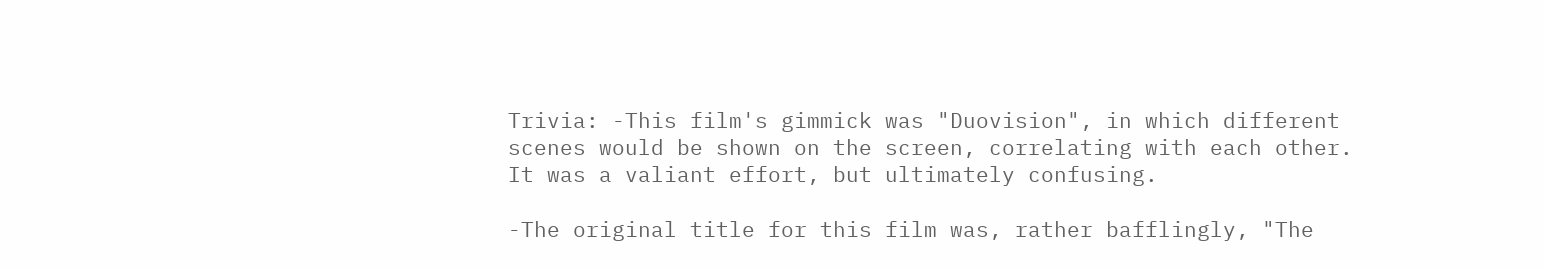Trivia: -This film's gimmick was "Duovision", in which different scenes would be shown on the screen, correlating with each other. It was a valiant effort, but ultimately confusing.

-The original title for this film was, rather bafflingly, "The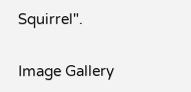Squirrel".

Image Gallery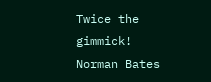Twice the gimmick!
Norman Bates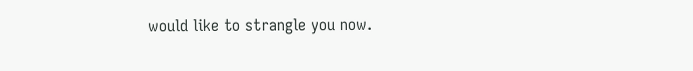would like to strangle you now.